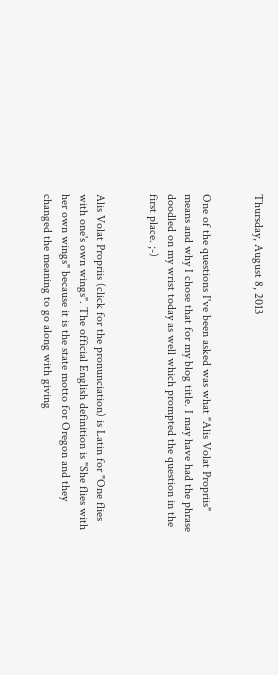Thursday, August 8, 2013


One of the questions I've been asked was what "Alis Volat Propriis" means and why I chose that for my blog title. I may have had the phrase doodled on my wrist today as well which prompted the question in the first place. ;-)


Alis Volat Propriis (click for the pronunciation) is Latin for "One flies with one's own wings". The official English definition is "She flies with her own wings" because it is the state motto for Oregon and they changed the meaning to go along with giving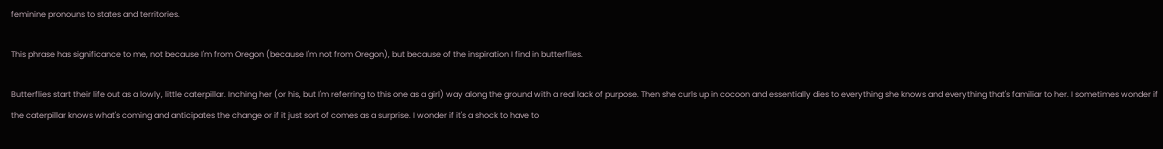feminine pronouns to states and territories.

This phrase has significance to me, not because I'm from Oregon (because I'm not from Oregon), but because of the inspiration I find in butterflies.

Butterflies start their life out as a lowly, little caterpillar. Inching her (or his, but I'm referring to this one as a girl) way along the ground with a real lack of purpose. Then she curls up in cocoon and essentially dies to everything she knows and everything that's familiar to her. I sometimes wonder if the caterpillar knows what's coming and anticipates the change or if it just sort of comes as a surprise. I wonder if it's a shock to have to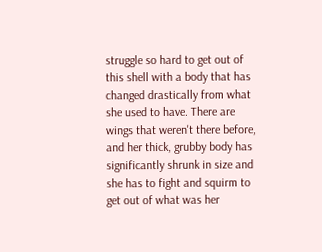struggle so hard to get out of this shell with a body that has changed drastically from what she used to have. There are wings that weren't there before, and her thick, grubby body has significantly shrunk in size and she has to fight and squirm to get out of what was her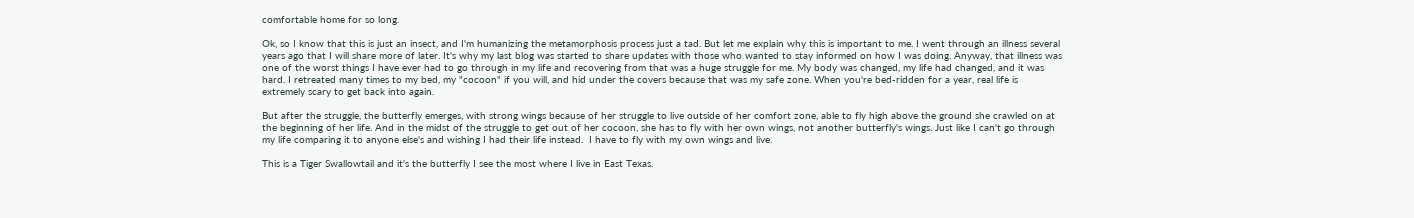comfortable home for so long.

Ok, so I know that this is just an insect, and I'm humanizing the metamorphosis process just a tad. But let me explain why this is important to me. I went through an illness several years ago that I will share more of later. It's why my last blog was started to share updates with those who wanted to stay informed on how I was doing. Anyway, that illness was one of the worst things I have ever had to go through in my life and recovering from that was a huge struggle for me. My body was changed, my life had changed, and it was hard. I retreated many times to my bed, my "cocoon" if you will, and hid under the covers because that was my safe zone. When you're bed-ridden for a year, real life is extremely scary to get back into again.

But after the struggle, the butterfly emerges, with strong wings because of her struggle to live outside of her comfort zone, able to fly high above the ground she crawled on at the beginning of her life. And in the midst of the struggle to get out of her cocoon, she has to fly with her own wings, not another butterfly's wings. Just like I can't go through my life comparing it to anyone else's and wishing I had their life instead.  I have to fly with my own wings and live.

This is a Tiger Swallowtail and it's the butterfly I see the most where I live in East Texas.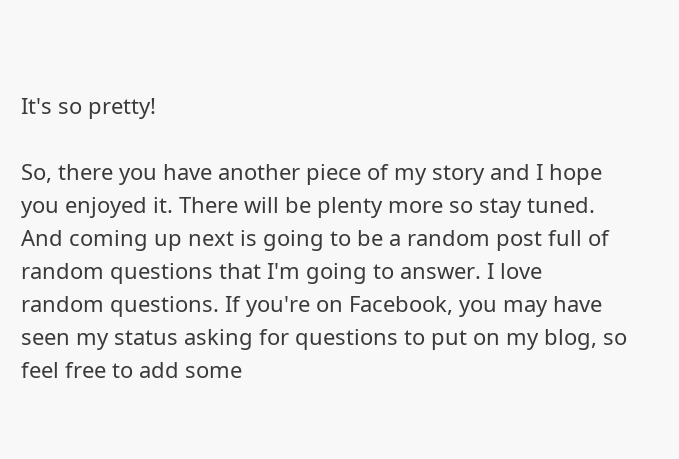It's so pretty!

So, there you have another piece of my story and I hope you enjoyed it. There will be plenty more so stay tuned. And coming up next is going to be a random post full of random questions that I'm going to answer. I love random questions. If you're on Facebook, you may have seen my status asking for questions to put on my blog, so feel free to add some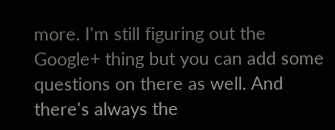more. I'm still figuring out the Google+ thing but you can add some questions on there as well. And there's always the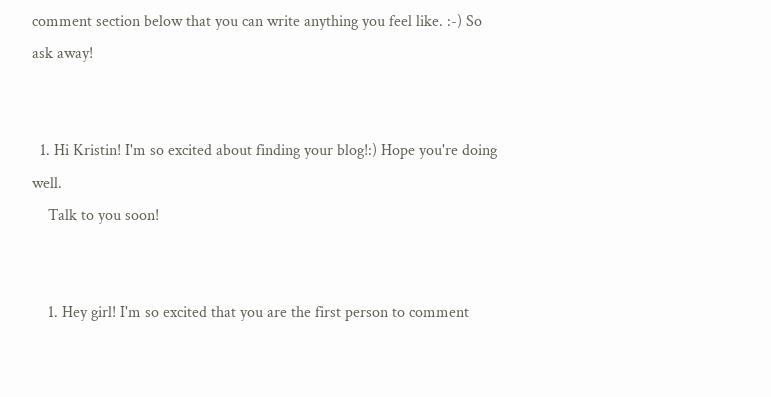comment section below that you can write anything you feel like. :-) So ask away!


  1. Hi Kristin! I'm so excited about finding your blog!:) Hope you're doing well.
    Talk to you soon!


    1. Hey girl! I'm so excited that you are the first person to comment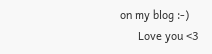on my blog :-)
      Love you <3